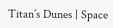Titan’s Dunes | Space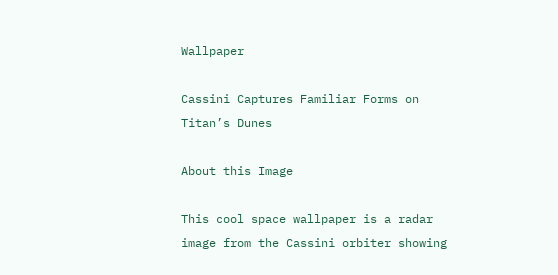Wallpaper

Cassini Captures Familiar Forms on Titan’s Dunes

About this Image

This cool space wallpaper is a radar image from the Cassini orbiter showing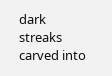dark streaks carved into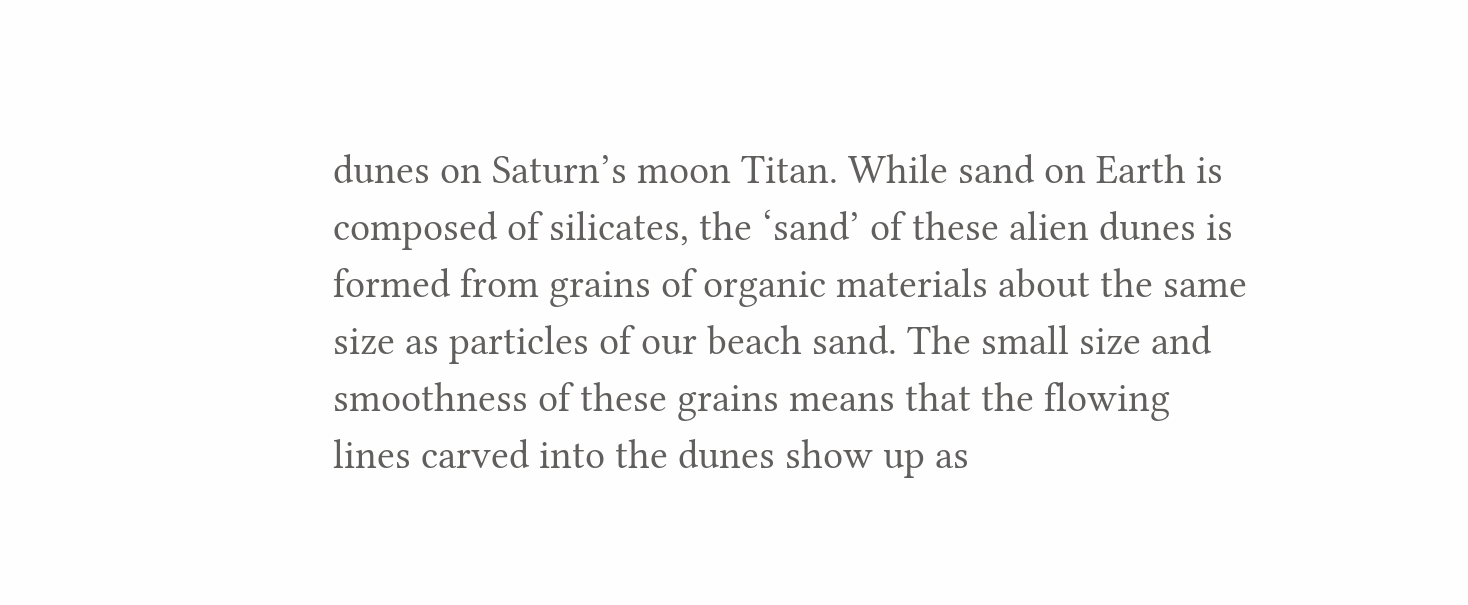dunes on Saturn’s moon Titan. While sand on Earth is composed of silicates, the ‘sand’ of these alien dunes is formed from grains of organic materials about the same size as particles of our beach sand. The small size and smoothness of these grains means that the flowing lines carved into the dunes show up as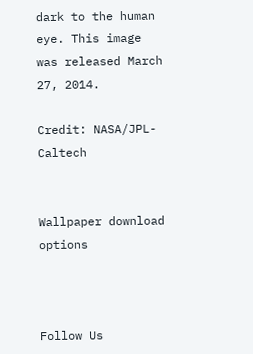dark to the human eye. This image was released March 27, 2014.

Credit: NASA/JPL-Caltech


Wallpaper download options



Follow Us